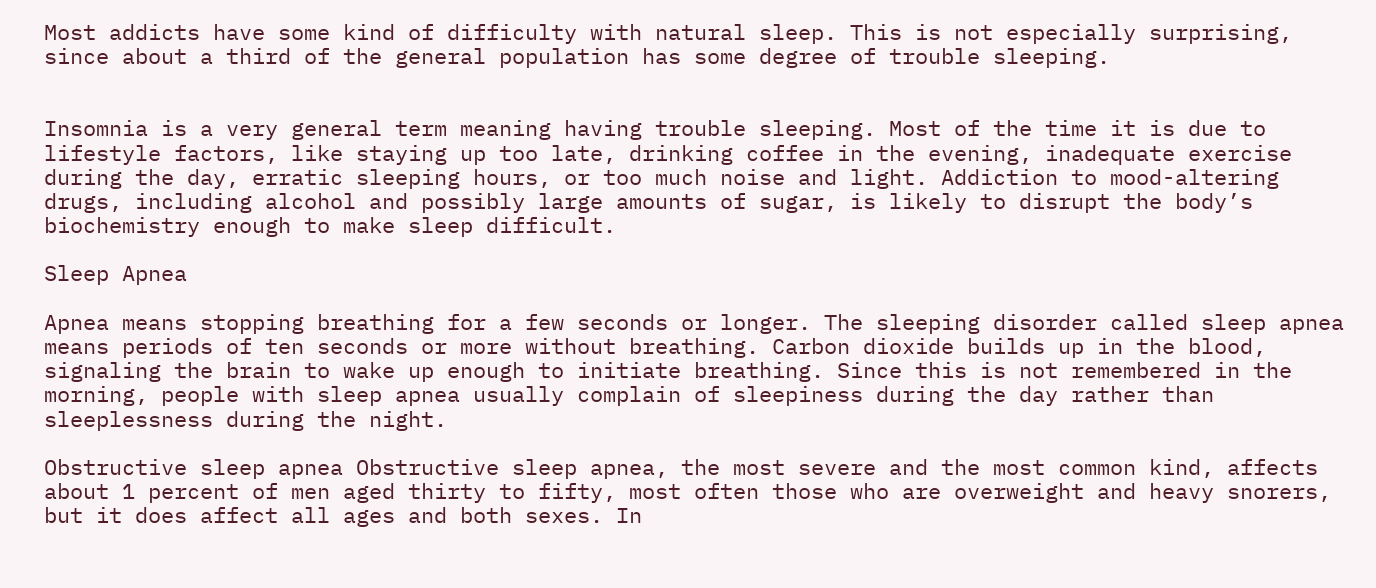Most addicts have some kind of difficulty with natural sleep. This is not especially surprising, since about a third of the general population has some degree of trouble sleeping.


Insomnia is a very general term meaning having trouble sleeping. Most of the time it is due to lifestyle factors, like staying up too late, drinking coffee in the evening, inadequate exercise during the day, erratic sleeping hours, or too much noise and light. Addiction to mood-altering drugs, including alcohol and possibly large amounts of sugar, is likely to disrupt the body’s biochemistry enough to make sleep difficult.

Sleep Apnea

Apnea means stopping breathing for a few seconds or longer. The sleeping disorder called sleep apnea means periods of ten seconds or more without breathing. Carbon dioxide builds up in the blood, signaling the brain to wake up enough to initiate breathing. Since this is not remembered in the morning, people with sleep apnea usually complain of sleepiness during the day rather than sleeplessness during the night.

Obstructive sleep apnea Obstructive sleep apnea, the most severe and the most common kind, affects about 1 percent of men aged thirty to fifty, most often those who are overweight and heavy snorers, but it does affect all ages and both sexes. In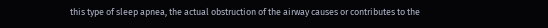this type of sleep apnea, the actual obstruction of the airway causes or contributes to the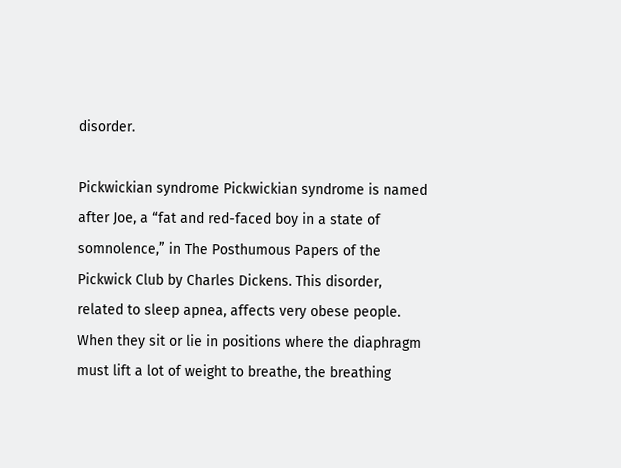disorder.

Pickwickian syndrome Pickwickian syndrome is named after Joe, a “fat and red-faced boy in a state of somnolence,” in The Posthumous Papers of the Pickwick Club by Charles Dickens. This disorder, related to sleep apnea, affects very obese people. When they sit or lie in positions where the diaphragm must lift a lot of weight to breathe, the breathing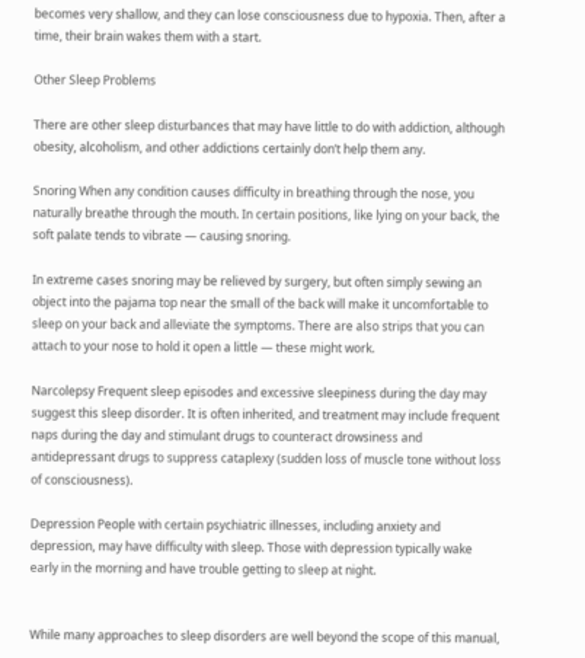becomes very shallow, and they can lose consciousness due to hypoxia. Then, after a time, their brain wakes them with a start.

Other Sleep Problems

There are other sleep disturbances that may have little to do with addiction, although obesity, alcoholism, and other addictions certainly don’t help them any.

Snoring When any condition causes difficulty in breathing through the nose, you naturally breathe through the mouth. In certain positions, like lying on your back, the soft palate tends to vibrate — causing snoring.

In extreme cases snoring may be relieved by surgery, but often simply sewing an object into the pajama top near the small of the back will make it uncomfortable to sleep on your back and alleviate the symptoms. There are also strips that you can attach to your nose to hold it open a little — these might work.

Narcolepsy Frequent sleep episodes and excessive sleepiness during the day may suggest this sleep disorder. It is often inherited, and treatment may include frequent naps during the day and stimulant drugs to counteract drowsiness and antidepressant drugs to suppress cataplexy (sudden loss of muscle tone without loss of consciousness).

Depression People with certain psychiatric illnesses, including anxiety and depression, may have difficulty with sleep. Those with depression typically wake early in the morning and have trouble getting to sleep at night.


While many approaches to sleep disorders are well beyond the scope of this manual,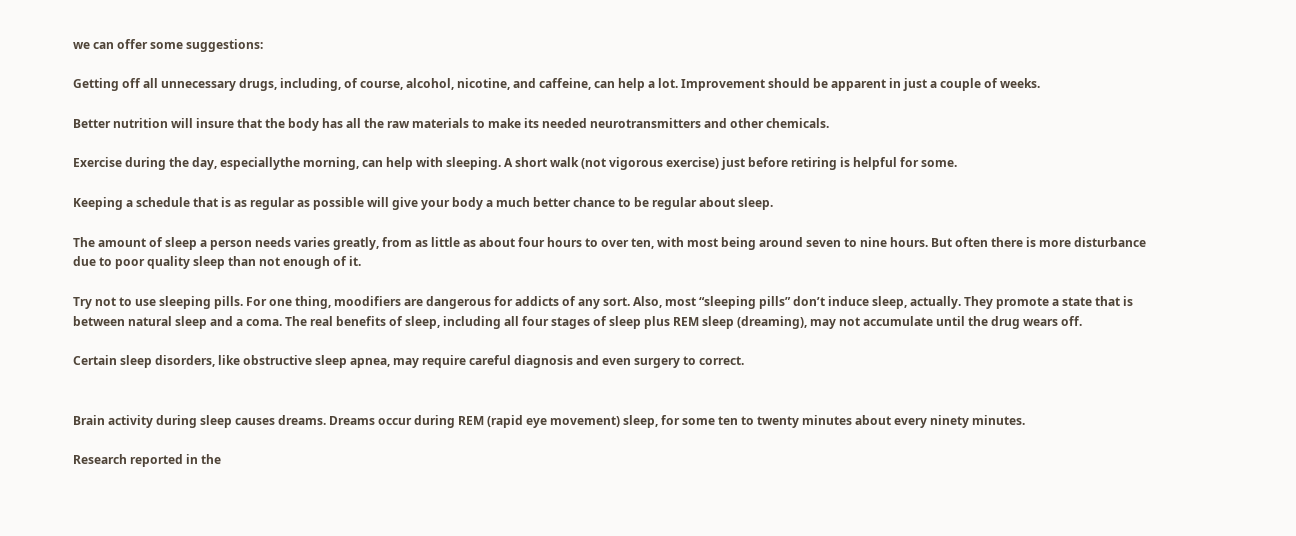we can offer some suggestions:

Getting off all unnecessary drugs, including, of course, alcohol, nicotine, and caffeine, can help a lot. Improvement should be apparent in just a couple of weeks.

Better nutrition will insure that the body has all the raw materials to make its needed neurotransmitters and other chemicals.

Exercise during the day, especiallythe morning, can help with sleeping. A short walk (not vigorous exercise) just before retiring is helpful for some.

Keeping a schedule that is as regular as possible will give your body a much better chance to be regular about sleep.

The amount of sleep a person needs varies greatly, from as little as about four hours to over ten, with most being around seven to nine hours. But often there is more disturbance due to poor quality sleep than not enough of it.

Try not to use sleeping pills. For one thing, moodifiers are dangerous for addicts of any sort. Also, most “sleeping pills” don’t induce sleep, actually. They promote a state that is between natural sleep and a coma. The real benefits of sleep, including all four stages of sleep plus REM sleep (dreaming), may not accumulate until the drug wears off.

Certain sleep disorders, like obstructive sleep apnea, may require careful diagnosis and even surgery to correct.


Brain activity during sleep causes dreams. Dreams occur during REM (rapid eye movement) sleep, for some ten to twenty minutes about every ninety minutes.

Research reported in the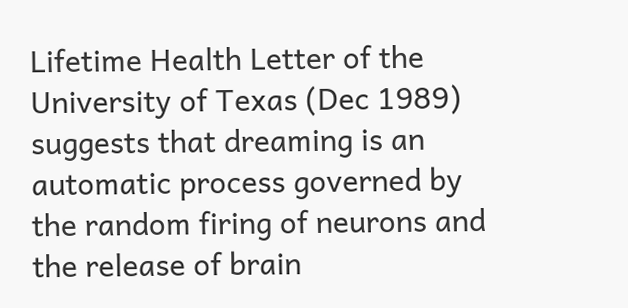Lifetime Health Letter of the University of Texas (Dec 1989) suggests that dreaming is an automatic process governed by the random firing of neurons and the release of brain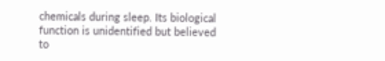chemicals during sleep. Its biological function is unidentified but believed to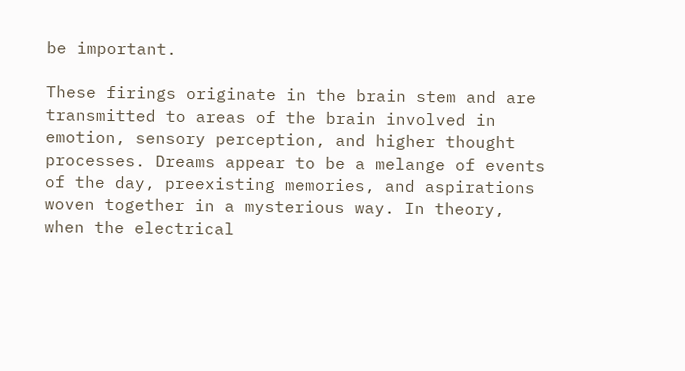be important.

These firings originate in the brain stem and are transmitted to areas of the brain involved in emotion, sensory perception, and higher thought processes. Dreams appear to be a melange of events of the day, preexisting memories, and aspirations woven together in a mysterious way. In theory, when the electrical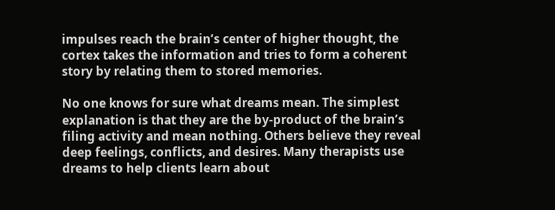impulses reach the brain’s center of higher thought, the cortex takes the information and tries to form a coherent story by relating them to stored memories.

No one knows for sure what dreams mean. The simplest explanation is that they are the by-product of the brain’s filing activity and mean nothing. Others believe they reveal deep feelings, conflicts, and desires. Many therapists use dreams to help clients learn about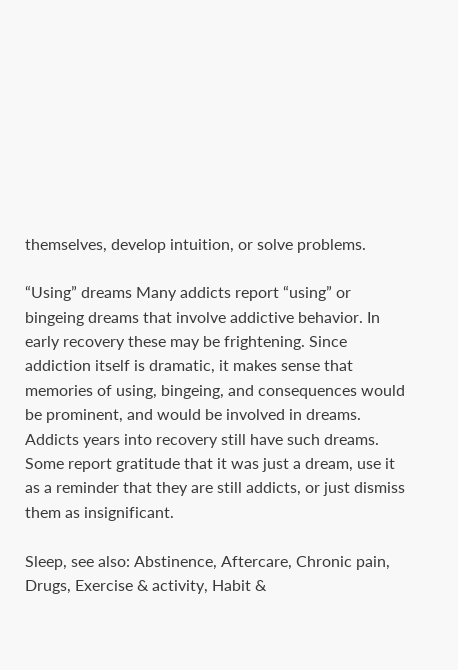themselves, develop intuition, or solve problems.

“Using” dreams Many addicts report “using” or bingeing dreams that involve addictive behavior. In early recovery these may be frightening. Since addiction itself is dramatic, it makes sense that memories of using, bingeing, and consequences would be prominent, and would be involved in dreams. Addicts years into recovery still have such dreams. Some report gratitude that it was just a dream, use it as a reminder that they are still addicts, or just dismiss them as insignificant.

Sleep, see also: Abstinence, Aftercare, Chronic pain, Drugs, Exercise & activity, Habit &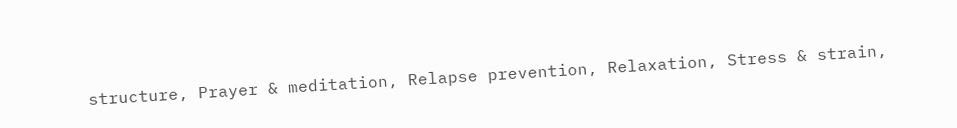structure, Prayer & meditation, Relapse prevention, Relaxation, Stress & strain,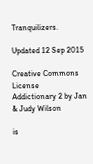Tranquilizers.

Updated 12 Sep 2015

Creative Commons License
Addictionary 2 by Jan & Judy Wilson

is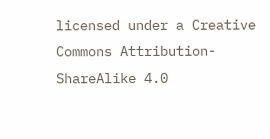licensed under a Creative Commons Attribution-ShareAlike 4.0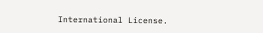International License.